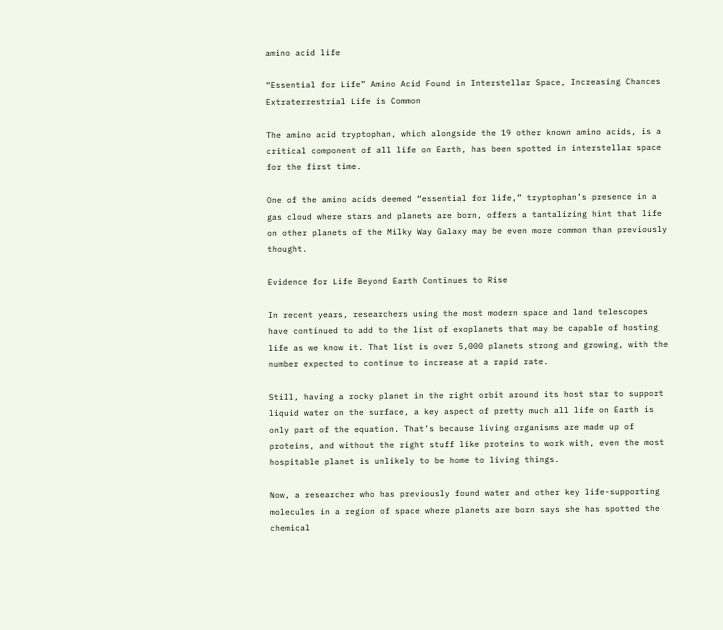amino acid life

“Essential for Life” Amino Acid Found in Interstellar Space, Increasing Chances Extraterrestrial Life is Common

The amino acid tryptophan, which alongside the 19 other known amino acids, is a critical component of all life on Earth, has been spotted in interstellar space for the first time.

One of the amino acids deemed “essential for life,” tryptophan’s presence in a gas cloud where stars and planets are born, offers a tantalizing hint that life on other planets of the Milky Way Galaxy may be even more common than previously thought.

Evidence for Life Beyond Earth Continues to Rise

In recent years, researchers using the most modern space and land telescopes have continued to add to the list of exoplanets that may be capable of hosting life as we know it. That list is over 5,000 planets strong and growing, with the number expected to continue to increase at a rapid rate.

Still, having a rocky planet in the right orbit around its host star to support liquid water on the surface, a key aspect of pretty much all life on Earth is only part of the equation. That’s because living organisms are made up of proteins, and without the right stuff like proteins to work with, even the most hospitable planet is unlikely to be home to living things.

Now, a researcher who has previously found water and other key life-supporting molecules in a region of space where planets are born says she has spotted the chemical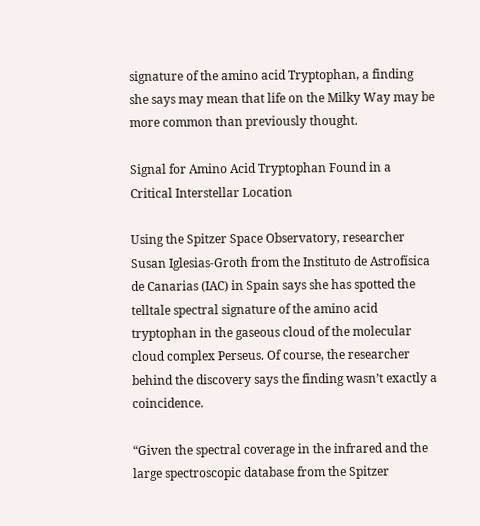signature of the amino acid Tryptophan, a finding she says may mean that life on the Milky Way may be more common than previously thought.

Signal for Amino Acid Tryptophan Found in a Critical Interstellar Location

Using the Spitzer Space Observatory, researcher Susan Iglesias-Groth from the Instituto de Astrofísica de Canarias (IAC) in Spain says she has spotted the telltale spectral signature of the amino acid tryptophan in the gaseous cloud of the molecular cloud complex Perseus. Of course, the researcher behind the discovery says the finding wasn’t exactly a coincidence.

“Given the spectral coverage in the infrared and the large spectroscopic database from the Spitzer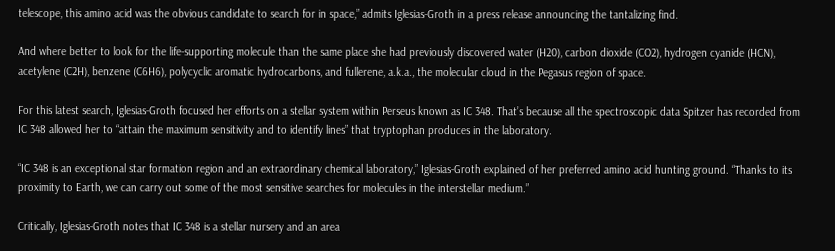telescope, this amino acid was the obvious candidate to search for in space,” admits Iglesias-Groth in a press release announcing the tantalizing find.

And where better to look for the life-supporting molecule than the same place she had previously discovered water (H20), carbon dioxide (CO2), hydrogen cyanide (HCN), acetylene (C2H), benzene (C6H6), polycyclic aromatic hydrocarbons, and fullerene, a.k.a., the molecular cloud in the Pegasus region of space.

For this latest search, Iglesias-Groth focused her efforts on a stellar system within Perseus known as IC 348. That’s because all the spectroscopic data Spitzer has recorded from IC 348 allowed her to “attain the maximum sensitivity and to identify lines” that tryptophan produces in the laboratory.

“IC 348 is an exceptional star formation region and an extraordinary chemical laboratory,” Iglesias-Groth explained of her preferred amino acid hunting ground. “Thanks to its proximity to Earth, we can carry out some of the most sensitive searches for molecules in the interstellar medium.”

Critically, Iglesias-Groth notes that IC 348 is a stellar nursery and an area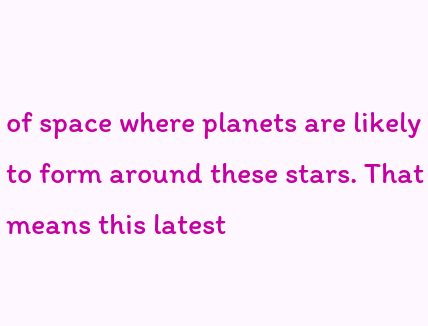of space where planets are likely to form around these stars. That means this latest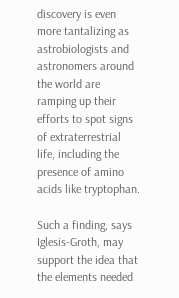discovery is even more tantalizing as astrobiologists and astronomers around the world are ramping up their efforts to spot signs of extraterrestrial life, including the presence of amino acids like tryptophan.

Such a finding, says Iglesis-Groth, may support the idea that the elements needed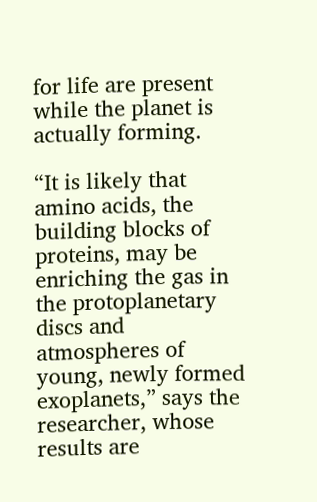for life are present while the planet is actually forming.

“It is likely that amino acids, the building blocks of proteins, may be enriching the gas in the protoplanetary discs and atmospheres of young, newly formed exoplanets,” says the researcher, whose results are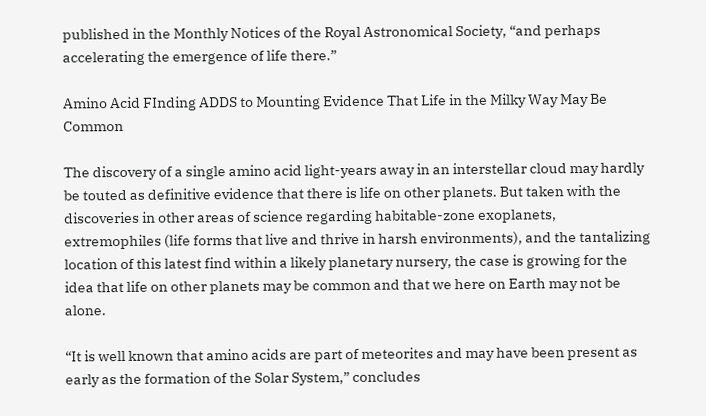published in the Monthly Notices of the Royal Astronomical Society, “and perhaps accelerating the emergence of life there.”

Amino Acid FInding ADDS to Mounting Evidence That Life in the Milky Way May Be Common

The discovery of a single amino acid light-years away in an interstellar cloud may hardly be touted as definitive evidence that there is life on other planets. But taken with the discoveries in other areas of science regarding habitable-zone exoplanets, extremophiles (life forms that live and thrive in harsh environments), and the tantalizing location of this latest find within a likely planetary nursery, the case is growing for the idea that life on other planets may be common and that we here on Earth may not be alone.

“It is well known that amino acids are part of meteorites and may have been present as early as the formation of the Solar System,” concludes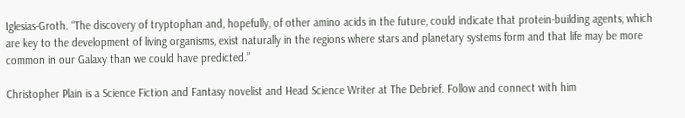Iglesias-Groth. “The discovery of tryptophan and, hopefully, of other amino acids in the future, could indicate that protein-building agents, which are key to the development of living organisms, exist naturally in the regions where stars and planetary systems form and that life may be more common in our Galaxy than we could have predicted.”

Christopher Plain is a Science Fiction and Fantasy novelist and Head Science Writer at The Debrief. Follow and connect with him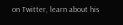on Twitter, learn about his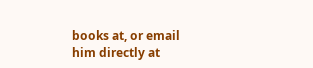books at, or email him directly at